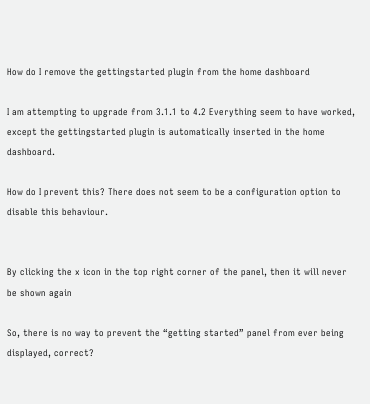How do I remove the gettingstarted plugin from the home dashboard

I am attempting to upgrade from 3.1.1 to 4.2 Everything seem to have worked, except the gettingstarted plugin is automatically inserted in the home dashboard.

How do I prevent this? There does not seem to be a configuration option to disable this behaviour.


By clicking the x icon in the top right corner of the panel, then it will never be shown again

So, there is no way to prevent the “getting started” panel from ever being displayed, correct?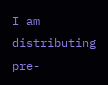I am distributing pre-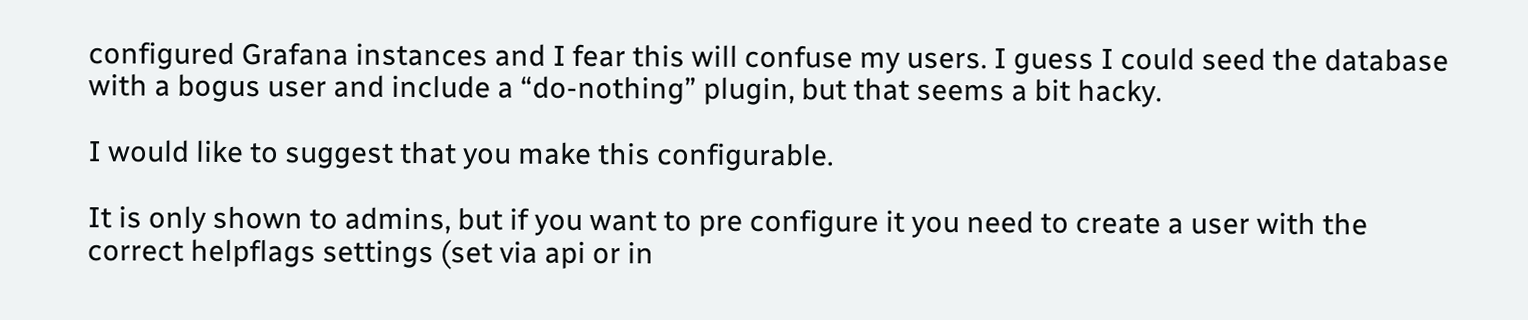configured Grafana instances and I fear this will confuse my users. I guess I could seed the database with a bogus user and include a “do-nothing” plugin, but that seems a bit hacky.

I would like to suggest that you make this configurable.

It is only shown to admins, but if you want to pre configure it you need to create a user with the correct helpflags settings (set via api or in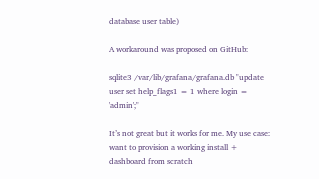database user table)

A workaround was proposed on GitHub:

sqlite3 /var/lib/grafana/grafana.db "update user set help_flags1 = 1 where login = 'admin';"

It’s not great but it works for me. My use case: want to provision a working install + dashboard from scratch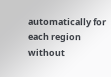automatically for each region without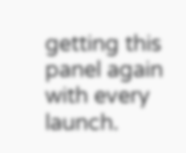getting this panel again with every launch.